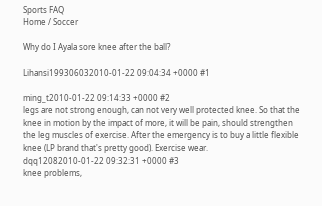Sports FAQ
Home / Soccer

Why do I Ayala sore knee after the ball?

Lihansi199306032010-01-22 09:04:34 +0000 #1

ming_t2010-01-22 09:14:33 +0000 #2
legs are not strong enough, can not very well protected knee. So that the knee in motion by the impact of more, it will be pain, should strengthen the leg muscles of exercise. After the emergency is to buy a little flexible knee (LP brand that's pretty good). Exercise wear.
dqq12082010-01-22 09:32:31 +0000 #3
knee problems,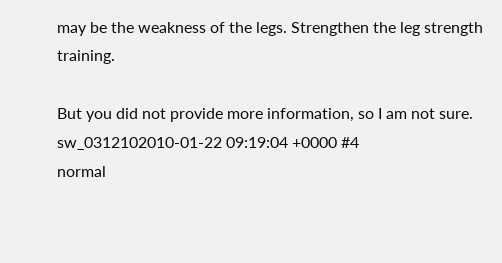may be the weakness of the legs. Strengthen the leg strength training.

But you did not provide more information, so I am not sure.
sw_0312102010-01-22 09:19:04 +0000 #4
normal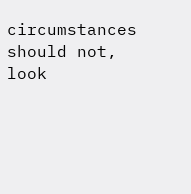circumstances should not, look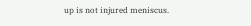up is not injured meniscus.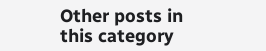Other posts in this category